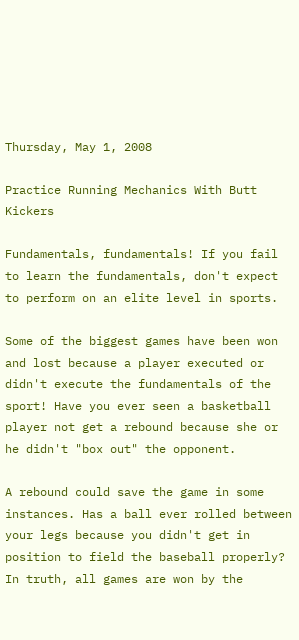Thursday, May 1, 2008

Practice Running Mechanics With Butt Kickers

Fundamentals, fundamentals! If you fail to learn the fundamentals, don't expect to perform on an elite level in sports.

Some of the biggest games have been won and lost because a player executed or didn't execute the fundamentals of the sport! Have you ever seen a basketball player not get a rebound because she or he didn't "box out" the opponent.

A rebound could save the game in some instances. Has a ball ever rolled between your legs because you didn't get in position to field the baseball properly? In truth, all games are won by the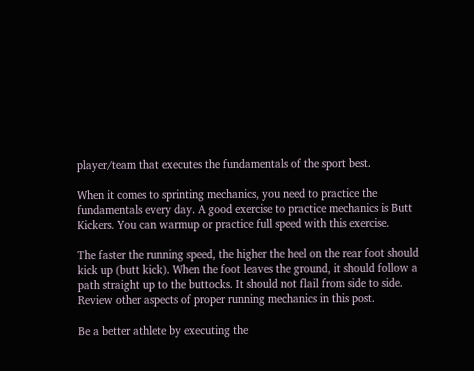player/team that executes the fundamentals of the sport best.

When it comes to sprinting mechanics, you need to practice the fundamentals every day. A good exercise to practice mechanics is Butt Kickers. You can warmup or practice full speed with this exercise.

The faster the running speed, the higher the heel on the rear foot should kick up (butt kick). When the foot leaves the ground, it should follow a path straight up to the buttocks. It should not flail from side to side. Review other aspects of proper running mechanics in this post.

Be a better athlete by executing the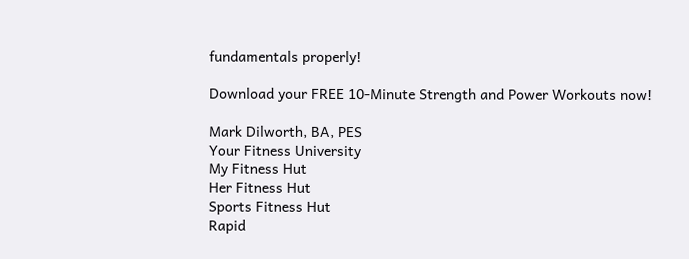fundamentals properly!

Download your FREE 10-Minute Strength and Power Workouts now!

Mark Dilworth, BA, PES
Your Fitness University
My Fitness Hut
Her Fitness Hut
Sports Fitness Hut
Rapid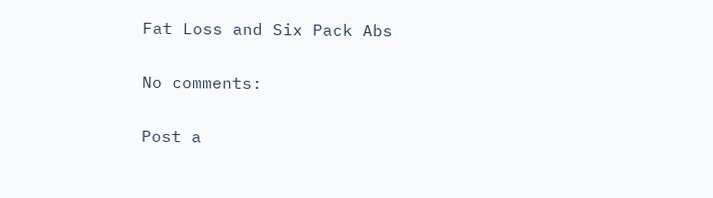Fat Loss and Six Pack Abs

No comments:

Post a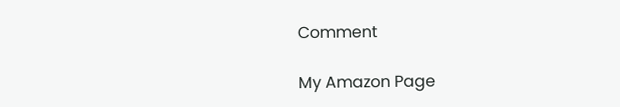Comment

My Amazon Page